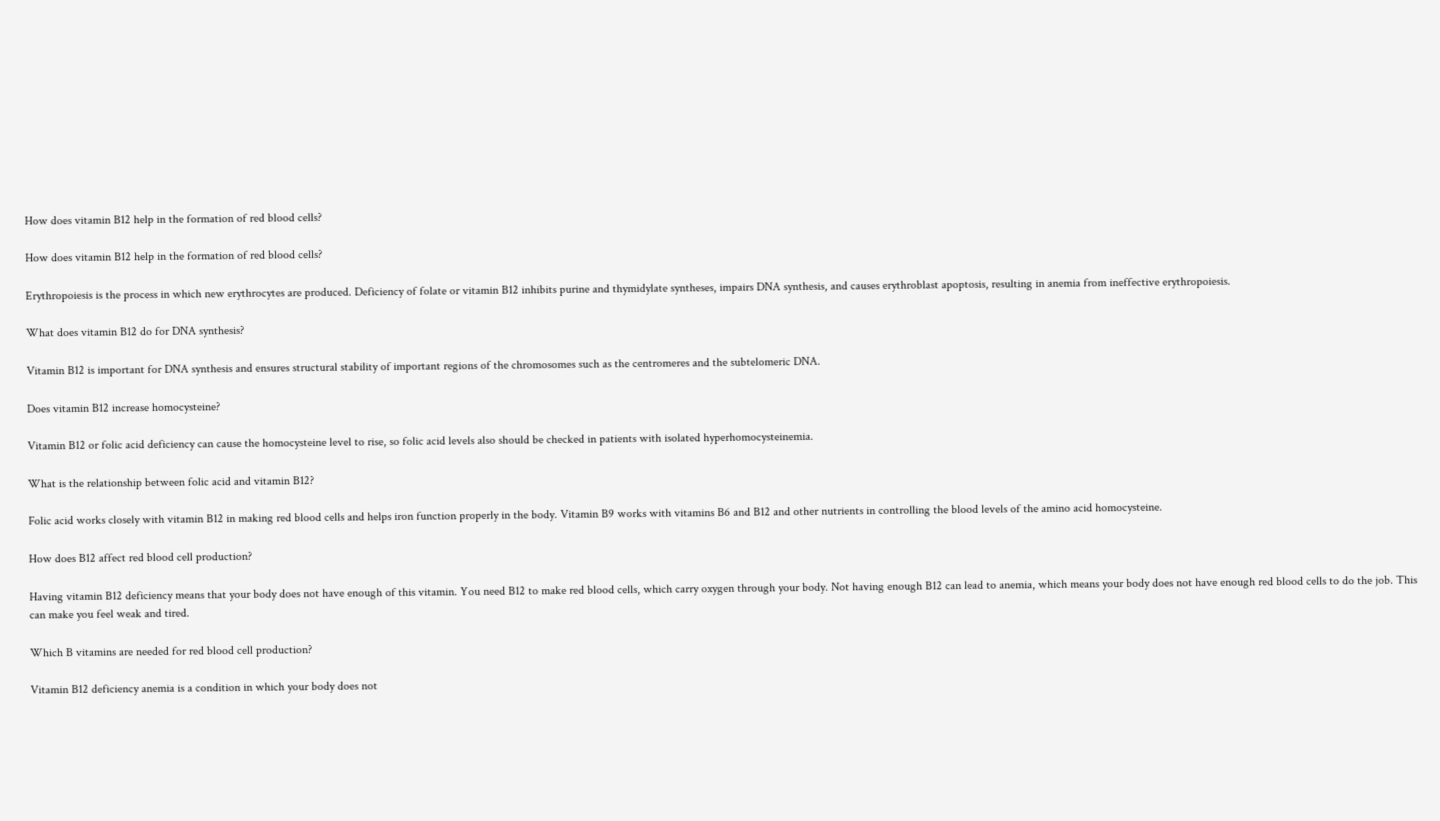How does vitamin B12 help in the formation of red blood cells?

How does vitamin B12 help in the formation of red blood cells?

Erythropoiesis is the process in which new erythrocytes are produced. Deficiency of folate or vitamin B12 inhibits purine and thymidylate syntheses, impairs DNA synthesis, and causes erythroblast apoptosis, resulting in anemia from ineffective erythropoiesis.

What does vitamin B12 do for DNA synthesis?

Vitamin B12 is important for DNA synthesis and ensures structural stability of important regions of the chromosomes such as the centromeres and the subtelomeric DNA.

Does vitamin B12 increase homocysteine?

Vitamin B12 or folic acid deficiency can cause the homocysteine level to rise, so folic acid levels also should be checked in patients with isolated hyperhomocysteinemia.

What is the relationship between folic acid and vitamin B12?

Folic acid works closely with vitamin B12 in making red blood cells and helps iron function properly in the body. Vitamin B9 works with vitamins B6 and B12 and other nutrients in controlling the blood levels of the amino acid homocysteine.

How does B12 affect red blood cell production?

Having vitamin B12 deficiency means that your body does not have enough of this vitamin. You need B12 to make red blood cells, which carry oxygen through your body. Not having enough B12 can lead to anemia, which means your body does not have enough red blood cells to do the job. This can make you feel weak and tired.

Which B vitamins are needed for red blood cell production?

Vitamin B12 deficiency anemia is a condition in which your body does not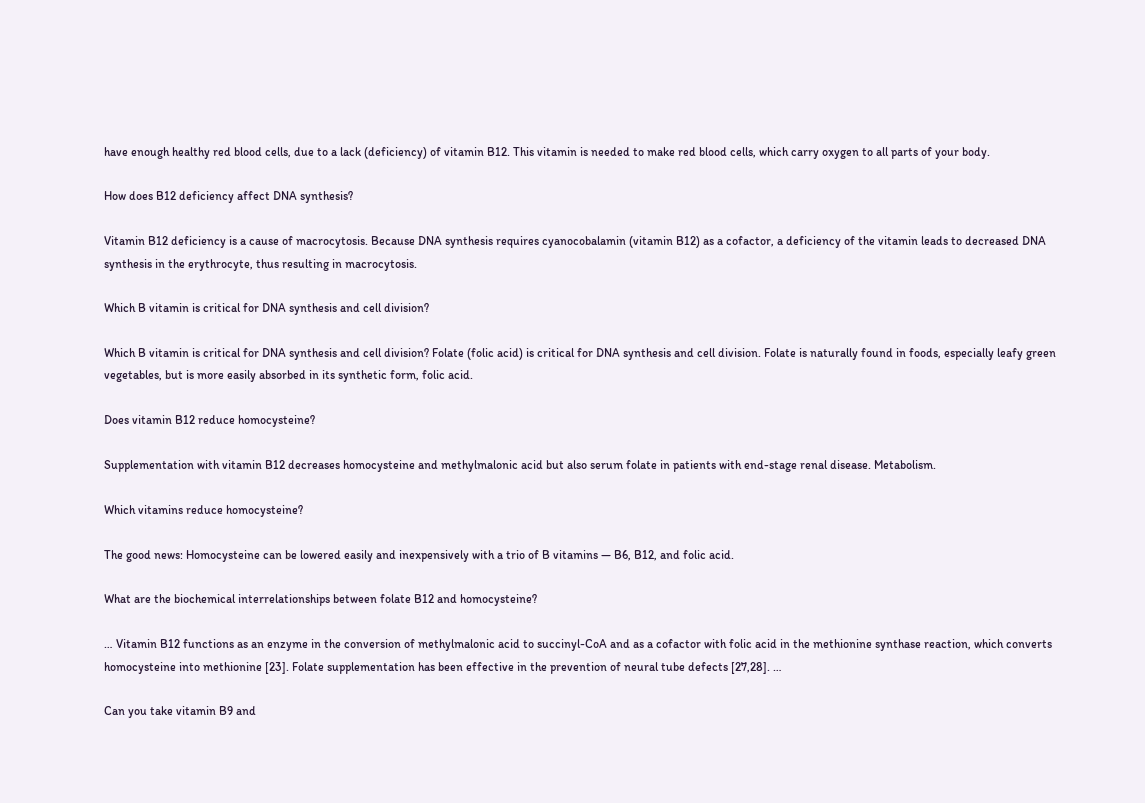have enough healthy red blood cells, due to a lack (deficiency) of vitamin B12. This vitamin is needed to make red blood cells, which carry oxygen to all parts of your body.

How does B12 deficiency affect DNA synthesis?

Vitamin B12 deficiency is a cause of macrocytosis. Because DNA synthesis requires cyanocobalamin (vitamin B12) as a cofactor, a deficiency of the vitamin leads to decreased DNA synthesis in the erythrocyte, thus resulting in macrocytosis.

Which B vitamin is critical for DNA synthesis and cell division?

Which B vitamin is critical for DNA synthesis and cell division? Folate (folic acid) is critical for DNA synthesis and cell division. Folate is naturally found in foods, especially leafy green vegetables, but is more easily absorbed in its synthetic form, folic acid.

Does vitamin B12 reduce homocysteine?

Supplementation with vitamin B12 decreases homocysteine and methylmalonic acid but also serum folate in patients with end-stage renal disease. Metabolism.

Which vitamins reduce homocysteine?

The good news: Homocysteine can be lowered easily and inexpensively with a trio of B vitamins — B6, B12, and folic acid.

What are the biochemical interrelationships between folate B12 and homocysteine?

… Vitamin B12 functions as an enzyme in the conversion of methylmalonic acid to succinyl-CoA and as a cofactor with folic acid in the methionine synthase reaction, which converts homocysteine into methionine [23]. Folate supplementation has been effective in the prevention of neural tube defects [27,28]. …

Can you take vitamin B9 and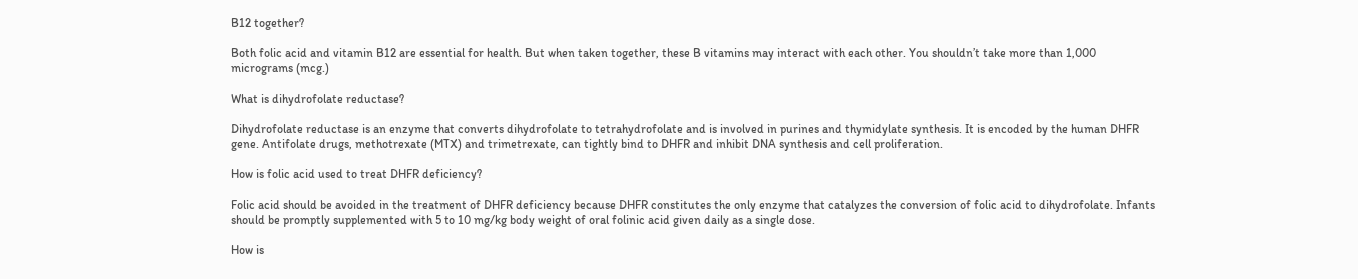B12 together?

Both folic acid and vitamin B12 are essential for health. But when taken together, these B vitamins may interact with each other. You shouldn’t take more than 1,000 micrograms (mcg.)

What is dihydrofolate reductase?

Dihydrofolate reductase is an enzyme that converts dihydrofolate to tetrahydrofolate and is involved in purines and thymidylate synthesis. It is encoded by the human DHFR gene. Antifolate drugs, methotrexate (MTX) and trimetrexate, can tightly bind to DHFR and inhibit DNA synthesis and cell proliferation.

How is folic acid used to treat DHFR deficiency?

Folic acid should be avoided in the treatment of DHFR deficiency because DHFR constitutes the only enzyme that catalyzes the conversion of folic acid to dihydrofolate. Infants should be promptly supplemented with 5 to 10 mg/kg body weight of oral folinic acid given daily as a single dose.

How is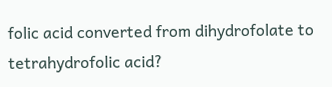folic acid converted from dihydrofolate to tetrahydrofolic acid?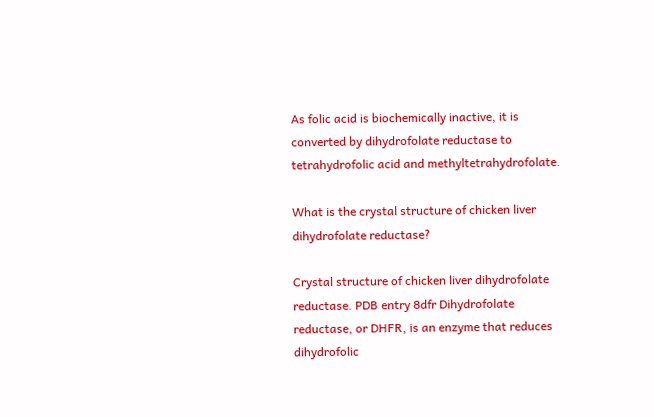As folic acid is biochemically inactive, it is converted by dihydrofolate reductase to tetrahydrofolic acid and methyltetrahydrofolate.

What is the crystal structure of chicken liver dihydrofolate reductase?

Crystal structure of chicken liver dihydrofolate reductase. PDB entry 8dfr Dihydrofolate reductase, or DHFR, is an enzyme that reduces dihydrofolic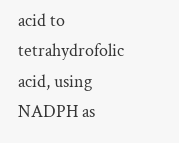acid to tetrahydrofolic acid, using NADPH as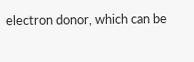electron donor, which can be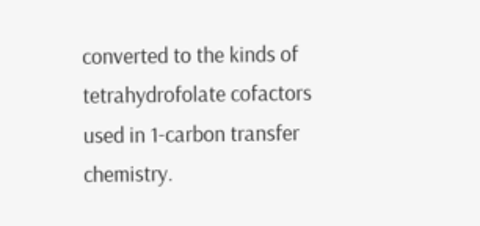converted to the kinds of tetrahydrofolate cofactors used in 1-carbon transfer chemistry.